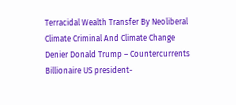Terracidal Wealth Transfer By Neoliberal Climate Criminal And Climate Change Denier Donald Trump – Countercurrents
Billionaire US president-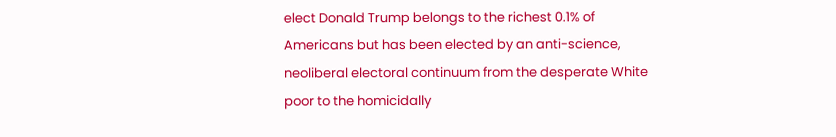elect Donald Trump belongs to the richest 0.1% of Americans but has been elected by an anti-science, neoliberal electoral continuum from the desperate White poor to the homicidally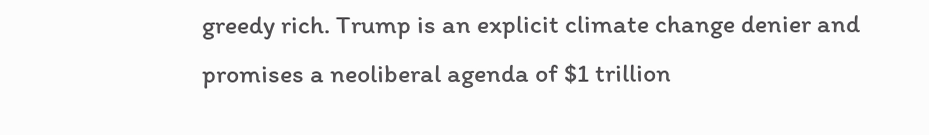greedy rich. Trump is an explicit climate change denier and promises a neoliberal agenda of $1 trillion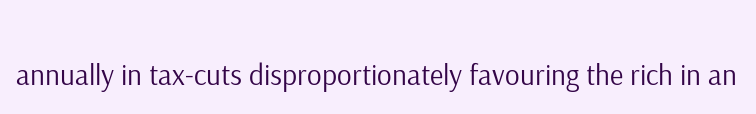annually in tax-cuts disproportionately favouring the rich in an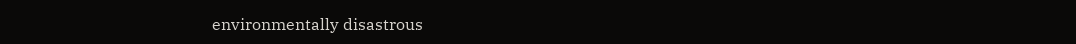environmentally disastrous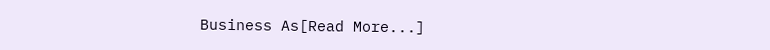Business As[Read More...]